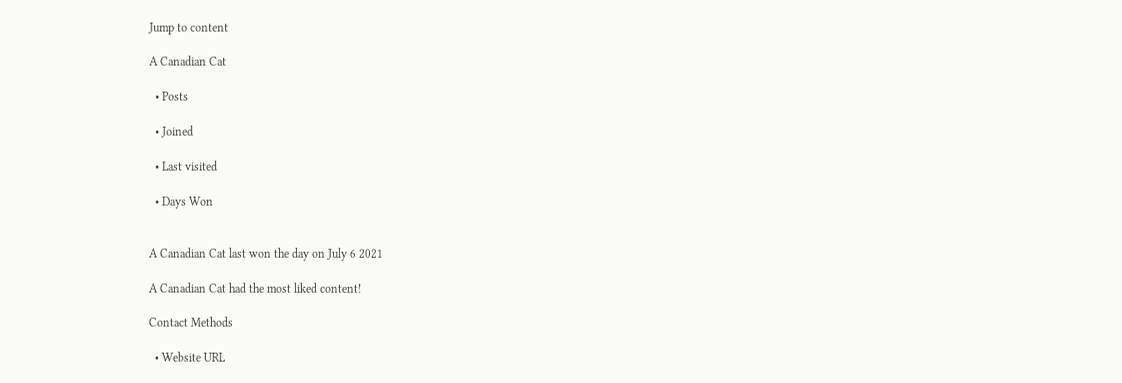Jump to content

A Canadian Cat

  • Posts

  • Joined

  • Last visited

  • Days Won


A Canadian Cat last won the day on July 6 2021

A Canadian Cat had the most liked content!

Contact Methods

  • Website URL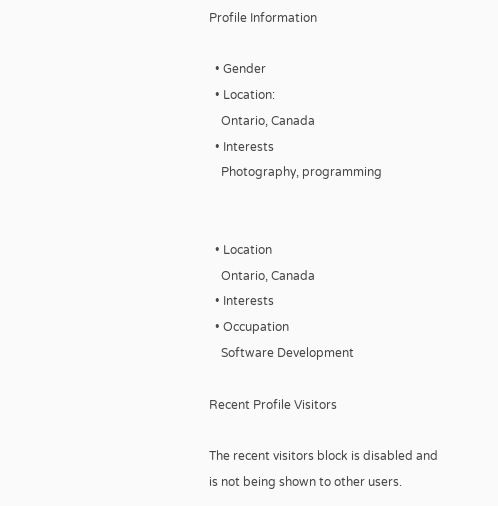Profile Information

  • Gender
  • Location:
    Ontario, Canada
  • Interests
    Photography, programming


  • Location
    Ontario, Canada
  • Interests
  • Occupation
    Software Development

Recent Profile Visitors

The recent visitors block is disabled and is not being shown to other users.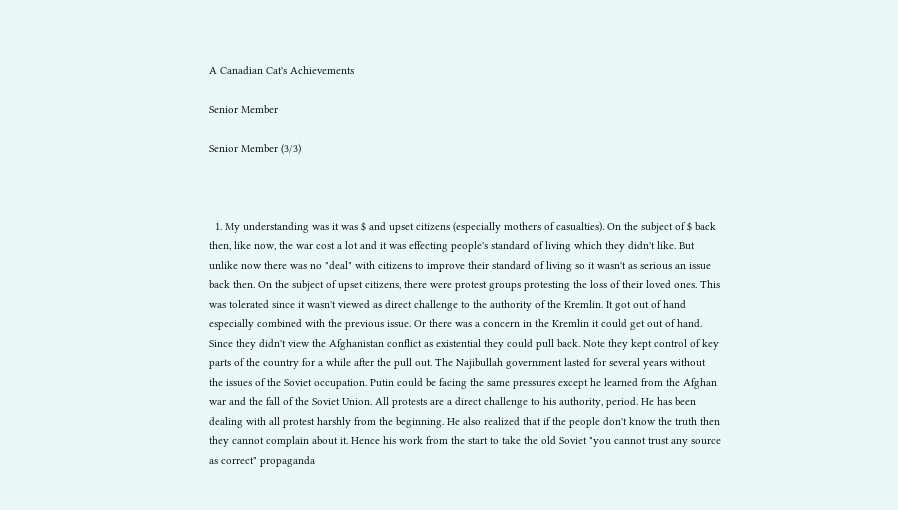A Canadian Cat's Achievements

Senior Member

Senior Member (3/3)



  1. My understanding was it was $ and upset citizens (especially mothers of casualties). On the subject of $ back then, like now, the war cost a lot and it was effecting people's standard of living which they didn't like. But unlike now there was no "deal" with citizens to improve their standard of living so it wasn't as serious an issue back then. On the subject of upset citizens, there were protest groups protesting the loss of their loved ones. This was tolerated since it wasn't viewed as direct challenge to the authority of the Kremlin. It got out of hand especially combined with the previous issue. Or there was a concern in the Kremlin it could get out of hand. Since they didn't view the Afghanistan conflict as existential they could pull back. Note they kept control of key parts of the country for a while after the pull out. The Najibullah government lasted for several years without the issues of the Soviet occupation. Putin could be facing the same pressures except he learned from the Afghan war and the fall of the Soviet Union. All protests are a direct challenge to his authority, period. He has been dealing with all protest harshly from the beginning. He also realized that if the people don't know the truth then they cannot complain about it. Hence his work from the start to take the old Soviet "you cannot trust any source as correct" propaganda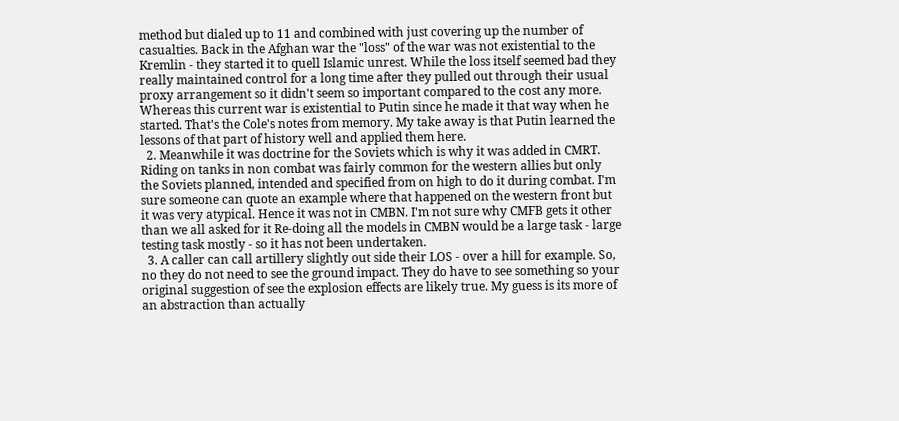method but dialed up to 11 and combined with just covering up the number of casualties. Back in the Afghan war the "loss" of the war was not existential to the Kremlin - they started it to quell Islamic unrest. While the loss itself seemed bad they really maintained control for a long time after they pulled out through their usual proxy arrangement so it didn't seem so important compared to the cost any more. Whereas this current war is existential to Putin since he made it that way when he started. That's the Cole's notes from memory. My take away is that Putin learned the lessons of that part of history well and applied them here.
  2. Meanwhile it was doctrine for the Soviets which is why it was added in CMRT. Riding on tanks in non combat was fairly common for the western allies but only the Soviets planned, intended and specified from on high to do it during combat. I'm sure someone can quote an example where that happened on the western front but it was very atypical. Hence it was not in CMBN. I'm not sure why CMFB gets it other than we all asked for it Re-doing all the models in CMBN would be a large task - large testing task mostly - so it has not been undertaken.
  3. A caller can call artillery slightly out side their LOS - over a hill for example. So, no they do not need to see the ground impact. They do have to see something so your original suggestion of see the explosion effects are likely true. My guess is its more of an abstraction than actually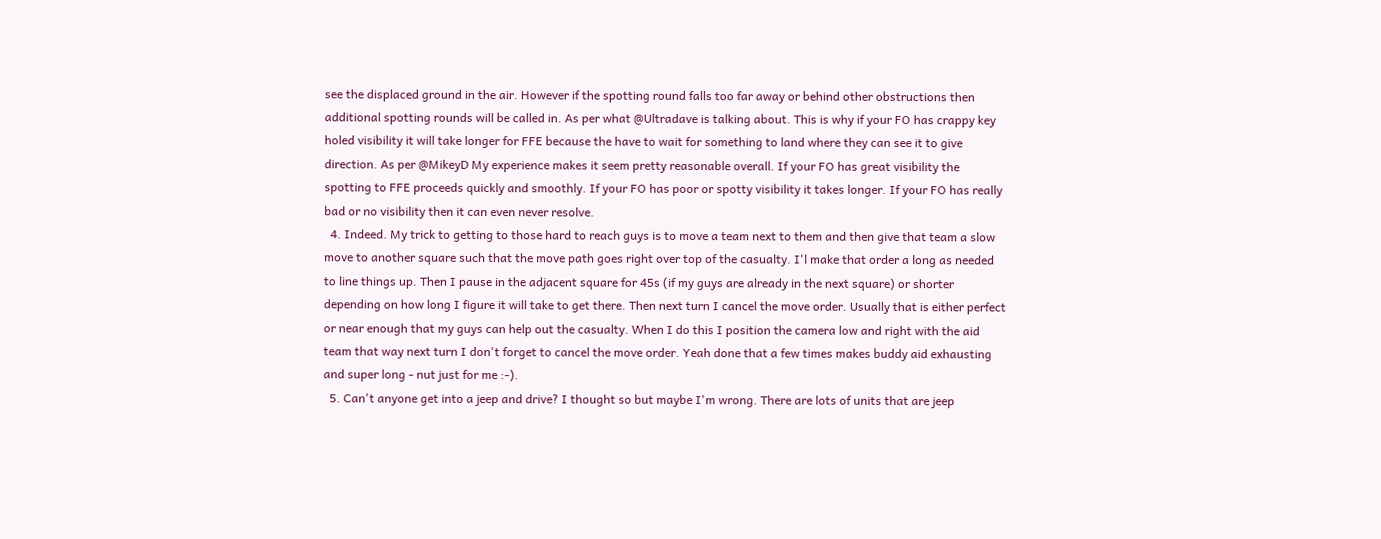see the displaced ground in the air. However if the spotting round falls too far away or behind other obstructions then additional spotting rounds will be called in. As per what @Ultradave is talking about. This is why if your FO has crappy key holed visibility it will take longer for FFE because the have to wait for something to land where they can see it to give direction. As per @MikeyD My experience makes it seem pretty reasonable overall. If your FO has great visibility the spotting to FFE proceeds quickly and smoothly. If your FO has poor or spotty visibility it takes longer. If your FO has really bad or no visibility then it can even never resolve.
  4. Indeed. My trick to getting to those hard to reach guys is to move a team next to them and then give that team a slow move to another square such that the move path goes right over top of the casualty. I'l make that order a long as needed to line things up. Then I pause in the adjacent square for 45s (if my guys are already in the next square) or shorter depending on how long I figure it will take to get there. Then next turn I cancel the move order. Usually that is either perfect or near enough that my guys can help out the casualty. When I do this I position the camera low and right with the aid team that way next turn I don't forget to cancel the move order. Yeah done that a few times makes buddy aid exhausting and super long - nut just for me :-).
  5. Can't anyone get into a jeep and drive? I thought so but maybe I'm wrong. There are lots of units that are jeep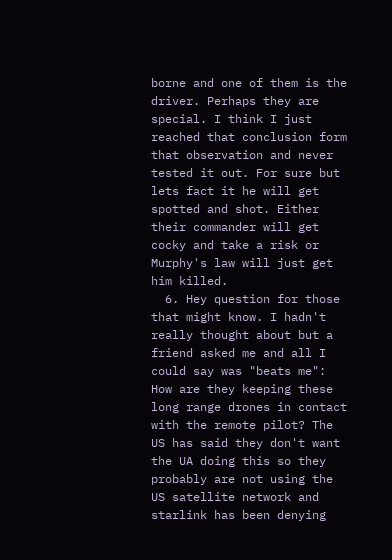borne and one of them is the driver. Perhaps they are special. I think I just reached that conclusion form that observation and never tested it out. For sure but lets fact it he will get spotted and shot. Either their commander will get cocky and take a risk or Murphy's law will just get him killed.
  6. Hey question for those that might know. I hadn't really thought about but a friend asked me and all I could say was "beats me": How are they keeping these long range drones in contact with the remote pilot? The US has said they don't want the UA doing this so they probably are not using the US satellite network and starlink has been denying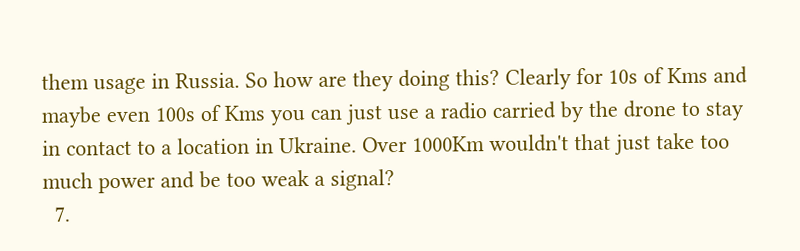them usage in Russia. So how are they doing this? Clearly for 10s of Kms and maybe even 100s of Kms you can just use a radio carried by the drone to stay in contact to a location in Ukraine. Over 1000Km wouldn't that just take too much power and be too weak a signal?
  7.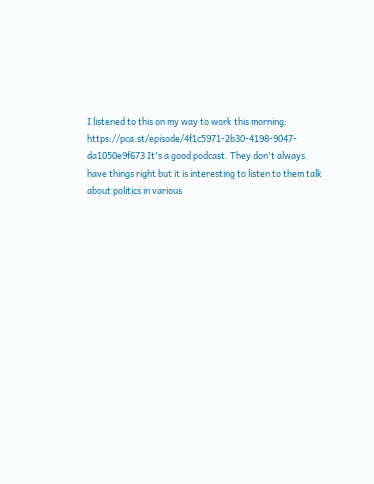I listened to this on my way to work this morning: https://pca.st/episode/4f1c5971-2b30-4198-9047-da1050e9f673 It's a good podcast. They don't always have things right but it is interesting to listen to them talk about politics in various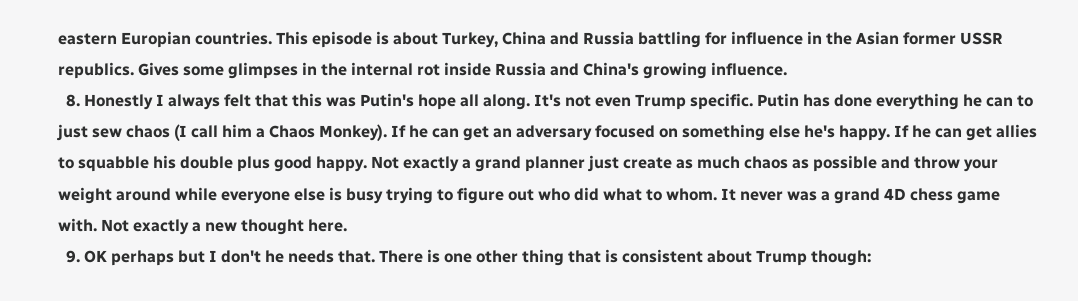eastern Europian countries. This episode is about Turkey, China and Russia battling for influence in the Asian former USSR republics. Gives some glimpses in the internal rot inside Russia and China's growing influence.
  8. Honestly I always felt that this was Putin's hope all along. It's not even Trump specific. Putin has done everything he can to just sew chaos (I call him a Chaos Monkey). If he can get an adversary focused on something else he's happy. If he can get allies to squabble his double plus good happy. Not exactly a grand planner just create as much chaos as possible and throw your weight around while everyone else is busy trying to figure out who did what to whom. It never was a grand 4D chess game with. Not exactly a new thought here.
  9. OK perhaps but I don't he needs that. There is one other thing that is consistent about Trump though: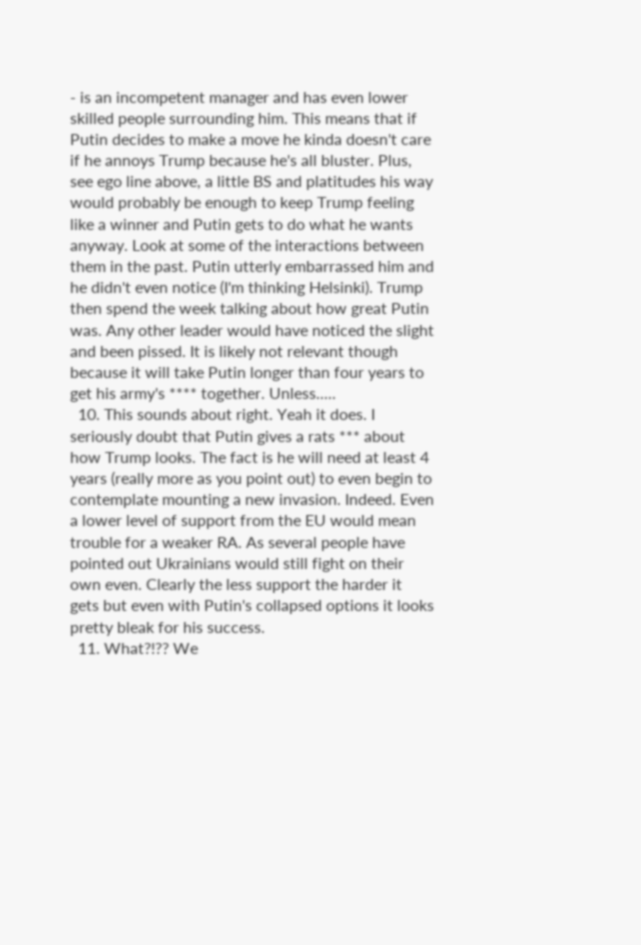- is an incompetent manager and has even lower skilled people surrounding him. This means that if Putin decides to make a move he kinda doesn't care if he annoys Trump because he's all bluster. Plus, see ego line above, a little BS and platitudes his way would probably be enough to keep Trump feeling like a winner and Putin gets to do what he wants anyway. Look at some of the interactions between them in the past. Putin utterly embarrassed him and he didn't even notice (I'm thinking Helsinki). Trump then spend the week talking about how great Putin was. Any other leader would have noticed the slight and been pissed. It is likely not relevant though because it will take Putin longer than four years to get his army's **** together. Unless.....
  10. This sounds about right. Yeah it does. I seriously doubt that Putin gives a rats *** about how Trump looks. The fact is he will need at least 4 years (really more as you point out) to even begin to contemplate mounting a new invasion. Indeed. Even a lower level of support from the EU would mean trouble for a weaker RA. As several people have pointed out Ukrainians would still fight on their own even. Clearly the less support the harder it gets but even with Putin's collapsed options it looks pretty bleak for his success.
  11. What?!?? We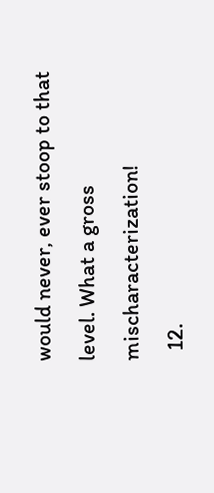would never, ever stoop to that level. What a gross mischaracterization!
  12.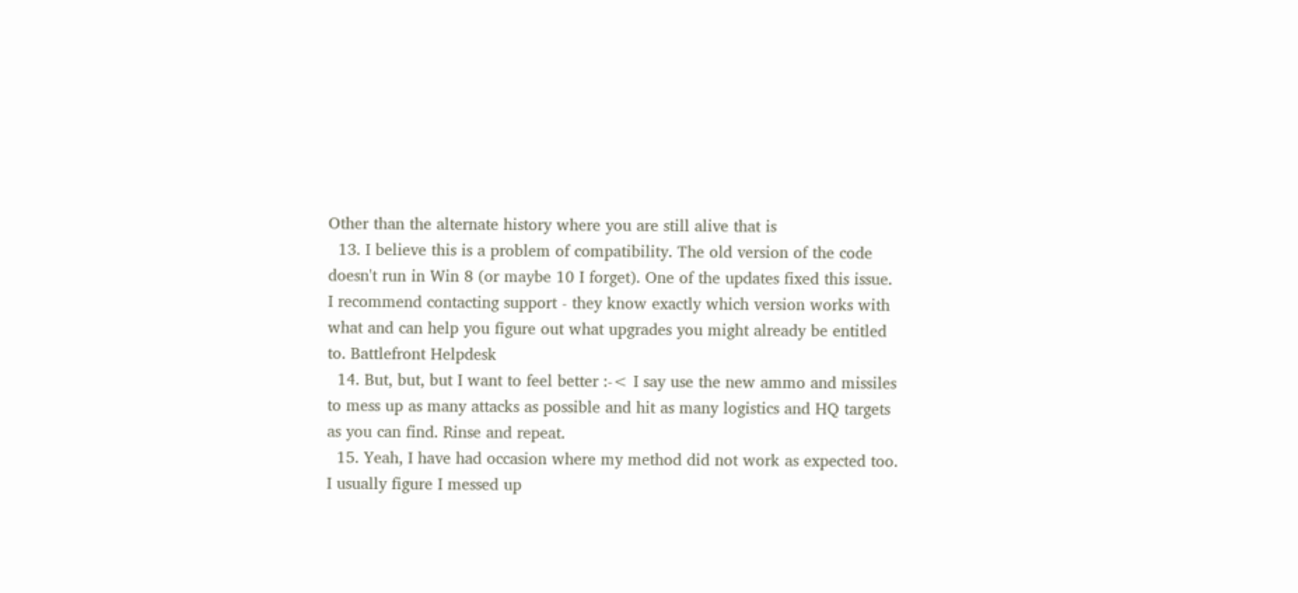Other than the alternate history where you are still alive that is
  13. I believe this is a problem of compatibility. The old version of the code doesn't run in Win 8 (or maybe 10 I forget). One of the updates fixed this issue. I recommend contacting support - they know exactly which version works with what and can help you figure out what upgrades you might already be entitled to. Battlefront Helpdesk
  14. But, but, but I want to feel better :-< I say use the new ammo and missiles to mess up as many attacks as possible and hit as many logistics and HQ targets as you can find. Rinse and repeat.
  15. Yeah, I have had occasion where my method did not work as expected too. I usually figure I messed up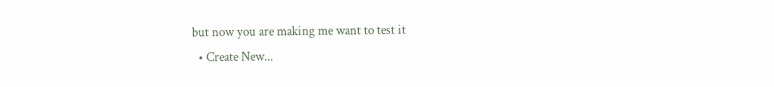but now you are making me want to test it
  • Create New...